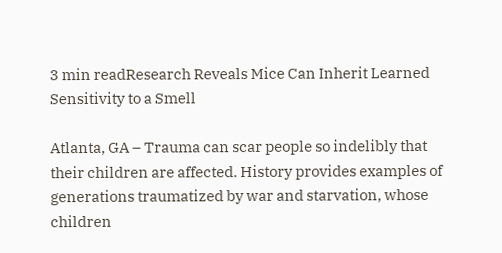3 min readResearch Reveals Mice Can Inherit Learned Sensitivity to a Smell

Atlanta, GA – Trauma can scar people so indelibly that their children are affected. History provides examples of generations traumatized by war and starvation, whose children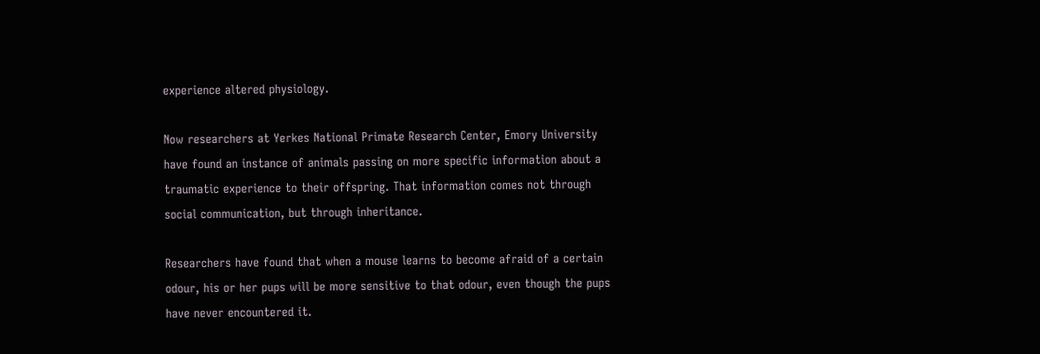experience altered physiology.

Now researchers at Yerkes National Primate Research Center, Emory University have found an instance of animals passing on more specific information about a traumatic experience to their offspring. That information comes not through social communication, but through inheritance.

Researchers have found that when a mouse learns to become afraid of a certain odour, his or her pups will be more sensitive to that odour, even though the pups have never encountered it.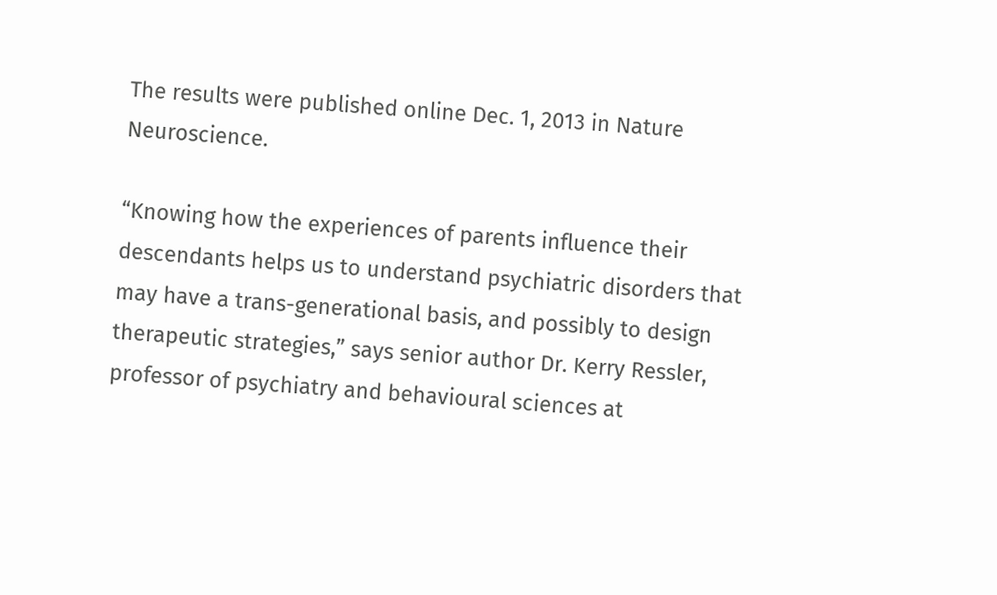The results were published online Dec. 1, 2013 in Nature Neuroscience.

“Knowing how the experiences of parents influence their descendants helps us to understand psychiatric disorders that may have a trans-generational basis, and possibly to design therapeutic strategies,” says senior author Dr. Kerry Ressler,   professor of psychiatry and behavioural sciences at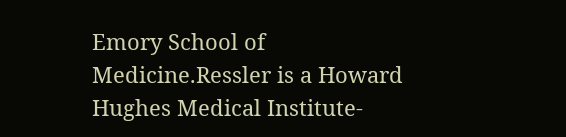Emory School of Medicine.Ressler is a Howard Hughes Medical Institute-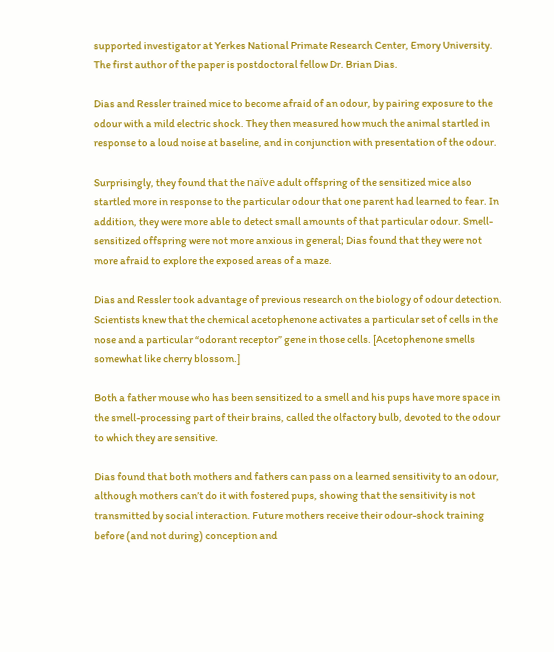supported investigator at Yerkes National Primate Research Center, Emory University. The first author of the paper is postdoctoral fellow Dr. Brian Dias.

Dias and Ressler trained mice to become afraid of an odour, by pairing exposure to the odour with a mild electric shock. They then measured how much the animal startled in response to a loud noise at baseline, and in conjunction with presentation of the odour.

Surprisingly, they found that the naïve adult offspring of the sensitized mice also startled more in response to the particular odour that one parent had learned to fear. In addition, they were more able to detect small amounts of that particular odour. Smell-sensitized offspring were not more anxious in general; Dias found that they were not more afraid to explore the exposed areas of a maze.

Dias and Ressler took advantage of previous research on the biology of odour detection. Scientists knew that the chemical acetophenone activates a particular set of cells in the nose and a particular “odorant receptor” gene in those cells. [Acetophenone smells somewhat like cherry blossom.]

Both a father mouse who has been sensitized to a smell and his pups have more space in the smell-processing part of their brains, called the olfactory bulb, devoted to the odour to which they are sensitive.

Dias found that both mothers and fathers can pass on a learned sensitivity to an odour, although mothers can’t do it with fostered pups, showing that the sensitivity is not transmitted by social interaction. Future mothers receive their odour-shock training before (and not during) conception and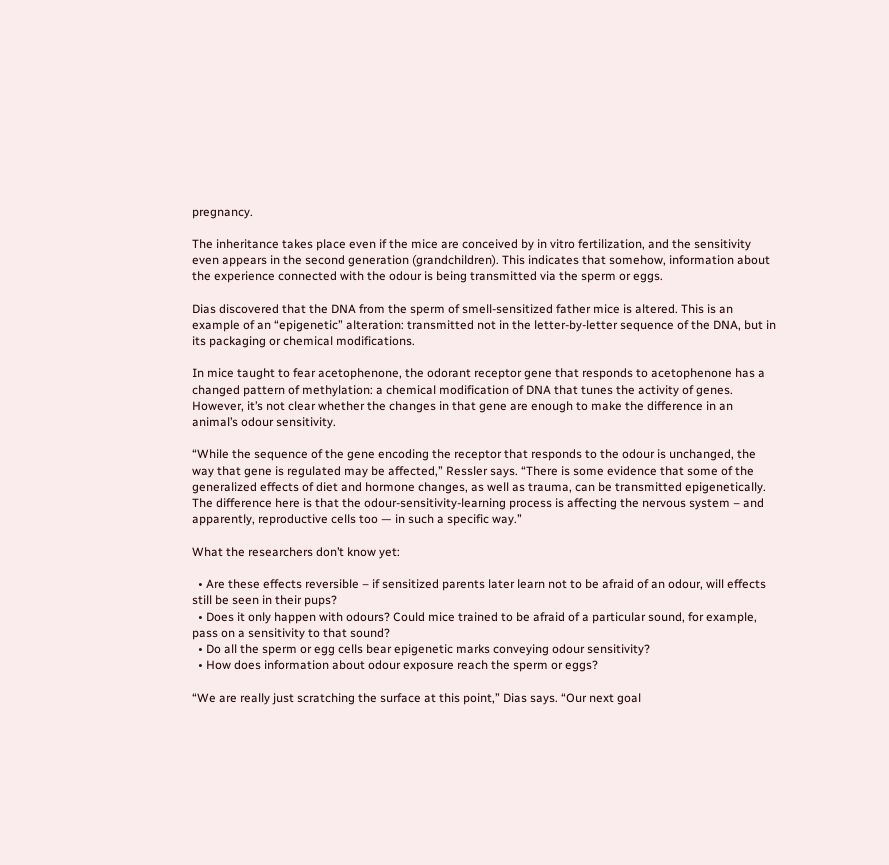pregnancy.

The inheritance takes place even if the mice are conceived by in vitro fertilization, and the sensitivity even appears in the second generation (grandchildren). This indicates that somehow, information about the experience connected with the odour is being transmitted via the sperm or eggs.

Dias discovered that the DNA from the sperm of smell-sensitized father mice is altered. This is an example of an “epigenetic” alteration: transmitted not in the letter-by-letter sequence of the DNA, but in its packaging or chemical modifications.

In mice taught to fear acetophenone, the odorant receptor gene that responds to acetophenone has a changed pattern of methylation: a chemical modification of DNA that tunes the activity of genes. However, it’s not clear whether the changes in that gene are enough to make the difference in an animal’s odour sensitivity.

“While the sequence of the gene encoding the receptor that responds to the odour is unchanged, the way that gene is regulated may be affected,” Ressler says. “There is some evidence that some of the generalized effects of diet and hormone changes, as well as trauma, can be transmitted epigenetically. The difference here is that the odour-sensitivity-learning process is affecting the nervous system – and apparently, reproductive cells too — in such a specific way.”

What the researchers don’t know yet:

  • Are these effects reversible – if sensitized parents later learn not to be afraid of an odour, will effects still be seen in their pups?
  • Does it only happen with odours? Could mice trained to be afraid of a particular sound, for example, pass on a sensitivity to that sound?
  • Do all the sperm or egg cells bear epigenetic marks conveying odour sensitivity?
  • How does information about odour exposure reach the sperm or eggs?

“We are really just scratching the surface at this point,” Dias says. “Our next goal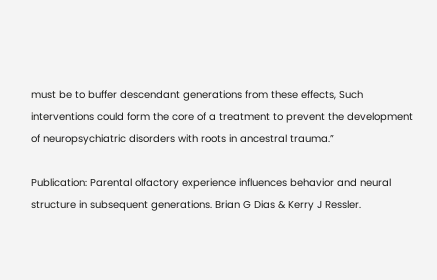must be to buffer descendant generations from these effects, Such interventions could form the core of a treatment to prevent the development of neuropsychiatric disorders with roots in ancestral trauma.”

Publication: Parental olfactory experience influences behavior and neural structure in subsequent generations. Brian G Dias & Kerry J Ressler.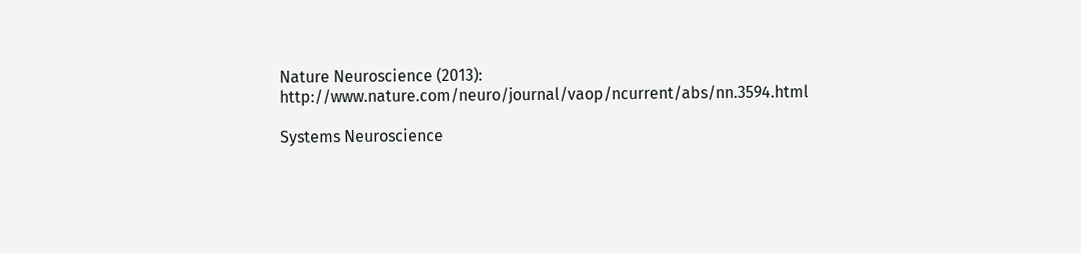Nature Neuroscience (2013): http://www.nature.com/neuro/journal/vaop/ncurrent/abs/nn.3594.html

Systems Neuroscience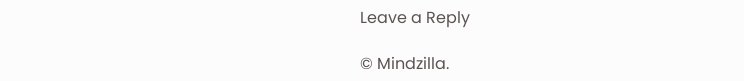Leave a Reply

© Mindzilla.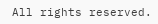All rights reserved.